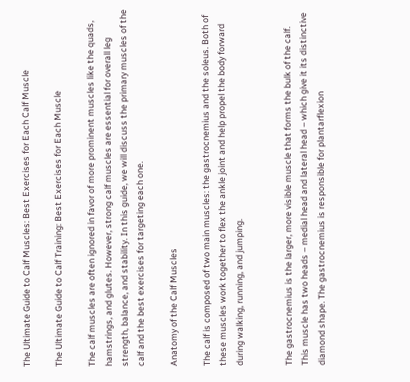The Ultimate Guide to Calf Muscles: Best Exercises for Each Calf Muscle

The Ultimate Guide to Calf Training: Best Exercises for Each Muscle

The calf muscles are often ignored in favor of more prominent muscles like the quads, hamstrings, and glutes. However, strong calf muscles are essential for overall leg strength, balance, and stability. In this guide, we will discuss the primary muscles of the calf and the best exercises for targeting each one.

Anatomy of the Calf Muscles

The calf is composed of two main muscles: the gastrocnemius and the soleus. Both of these muscles work together to flex the ankle joint and help propel the body forward during walking, running, and jumping.


The gastrocnemius is the larger, more visible muscle that forms the bulk of the calf. This muscle has two heads – medial head and lateral head – which give it its distinctive diamond shape. The gastrocnemius is responsible for plantarflexion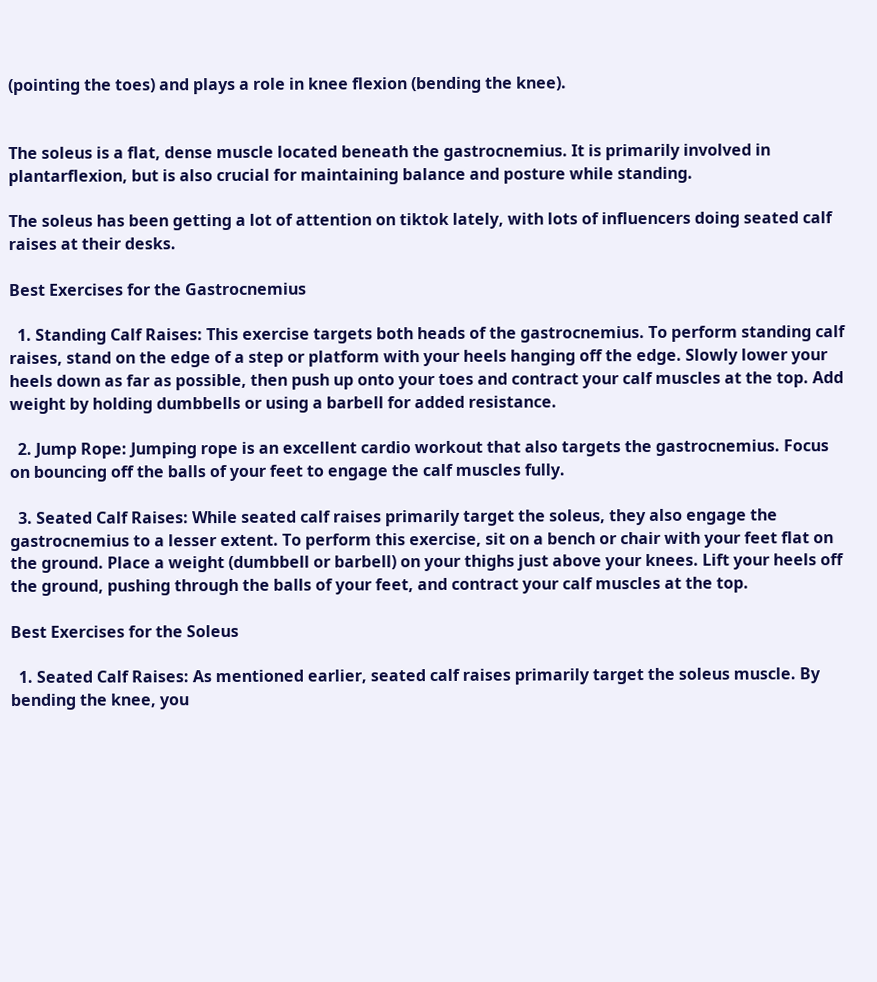(pointing the toes) and plays a role in knee flexion (bending the knee).


The soleus is a flat, dense muscle located beneath the gastrocnemius. It is primarily involved in plantarflexion, but is also crucial for maintaining balance and posture while standing.

The soleus has been getting a lot of attention on tiktok lately, with lots of influencers doing seated calf raises at their desks.

Best Exercises for the Gastrocnemius

  1. Standing Calf Raises: This exercise targets both heads of the gastrocnemius. To perform standing calf raises, stand on the edge of a step or platform with your heels hanging off the edge. Slowly lower your heels down as far as possible, then push up onto your toes and contract your calf muscles at the top. Add weight by holding dumbbells or using a barbell for added resistance.

  2. Jump Rope: Jumping rope is an excellent cardio workout that also targets the gastrocnemius. Focus on bouncing off the balls of your feet to engage the calf muscles fully.

  3. Seated Calf Raises: While seated calf raises primarily target the soleus, they also engage the gastrocnemius to a lesser extent. To perform this exercise, sit on a bench or chair with your feet flat on the ground. Place a weight (dumbbell or barbell) on your thighs just above your knees. Lift your heels off the ground, pushing through the balls of your feet, and contract your calf muscles at the top.

Best Exercises for the Soleus

  1. Seated Calf Raises: As mentioned earlier, seated calf raises primarily target the soleus muscle. By bending the knee, you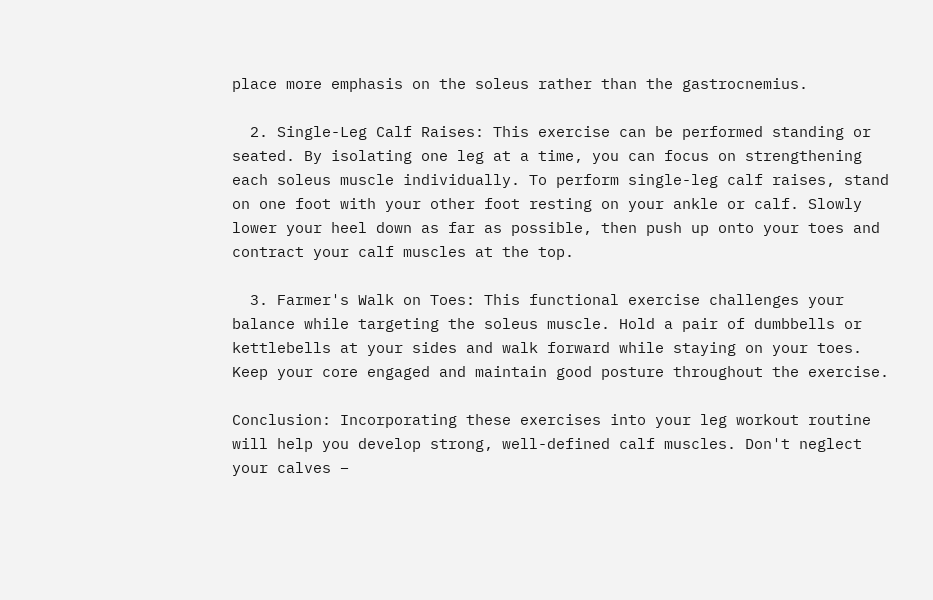place more emphasis on the soleus rather than the gastrocnemius.

  2. Single-Leg Calf Raises: This exercise can be performed standing or seated. By isolating one leg at a time, you can focus on strengthening each soleus muscle individually. To perform single-leg calf raises, stand on one foot with your other foot resting on your ankle or calf. Slowly lower your heel down as far as possible, then push up onto your toes and contract your calf muscles at the top.

  3. Farmer's Walk on Toes: This functional exercise challenges your balance while targeting the soleus muscle. Hold a pair of dumbbells or kettlebells at your sides and walk forward while staying on your toes. Keep your core engaged and maintain good posture throughout the exercise.

Conclusion: Incorporating these exercises into your leg workout routine will help you develop strong, well-defined calf muscles. Don't neglect your calves –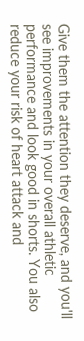Give them the attention they deserve, and you'll see improvements in your overall athletic performance and look good in shorts. You also reduce your risk of heart attack and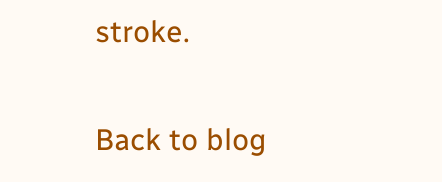stroke.

Back to blog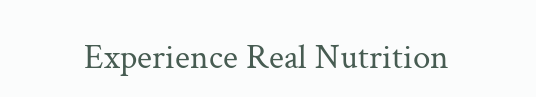Experience Real Nutrition